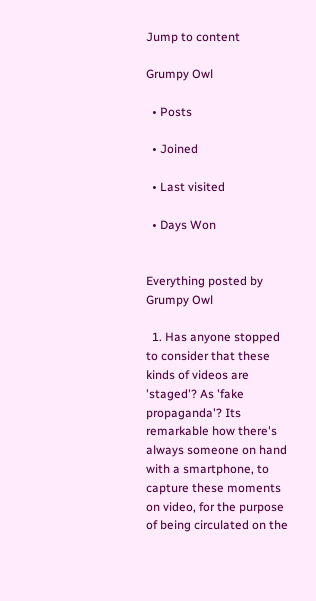Jump to content

Grumpy Owl

  • Posts

  • Joined

  • Last visited

  • Days Won


Everything posted by Grumpy Owl

  1. Has anyone stopped to consider that these kinds of videos are 'staged'? As 'fake propaganda'? Its remarkable how there's always someone on hand with a smartphone, to capture these moments on video, for the purpose of being circulated on the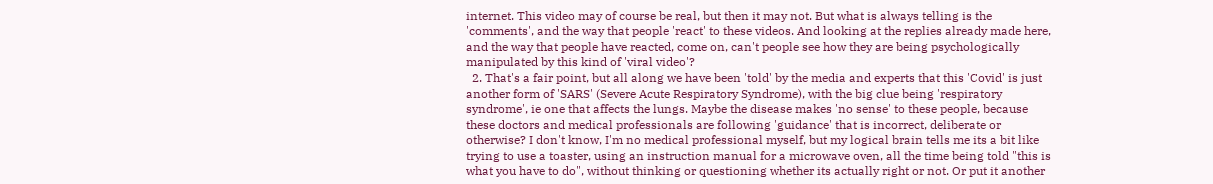internet. This video may of course be real, but then it may not. But what is always telling is the 'comments', and the way that people 'react' to these videos. And looking at the replies already made here, and the way that people have reacted, come on, can't people see how they are being psychologically manipulated by this kind of 'viral video'?
  2. That's a fair point, but all along we have been 'told' by the media and experts that this 'Covid' is just another form of 'SARS' (Severe Acute Respiratory Syndrome), with the big clue being 'respiratory syndrome', ie one that affects the lungs. Maybe the disease makes 'no sense' to these people, because these doctors and medical professionals are following 'guidance' that is incorrect, deliberate or otherwise? I don't know, I'm no medical professional myself, but my logical brain tells me its a bit like trying to use a toaster, using an instruction manual for a microwave oven, all the time being told "this is what you have to do", without thinking or questioning whether its actually right or not. Or put it another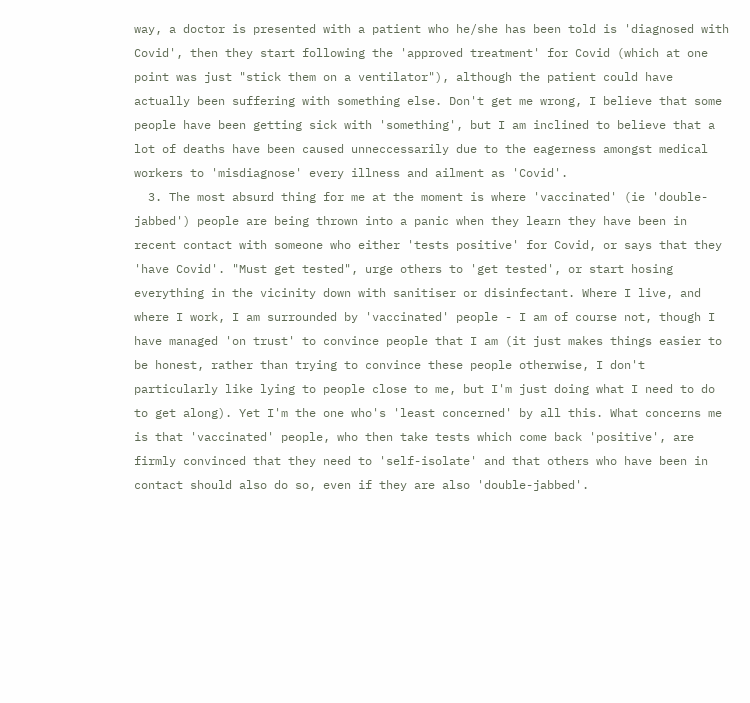way, a doctor is presented with a patient who he/she has been told is 'diagnosed with Covid', then they start following the 'approved treatment' for Covid (which at one point was just "stick them on a ventilator"), although the patient could have actually been suffering with something else. Don't get me wrong, I believe that some people have been getting sick with 'something', but I am inclined to believe that a lot of deaths have been caused unneccessarily due to the eagerness amongst medical workers to 'misdiagnose' every illness and ailment as 'Covid'.
  3. The most absurd thing for me at the moment is where 'vaccinated' (ie 'double-jabbed') people are being thrown into a panic when they learn they have been in recent contact with someone who either 'tests positive' for Covid, or says that they 'have Covid'. "Must get tested", urge others to 'get tested', or start hosing everything in the vicinity down with sanitiser or disinfectant. Where I live, and where I work, I am surrounded by 'vaccinated' people - I am of course not, though I have managed 'on trust' to convince people that I am (it just makes things easier to be honest, rather than trying to convince these people otherwise, I don't particularly like lying to people close to me, but I'm just doing what I need to do to get along). Yet I'm the one who's 'least concerned' by all this. What concerns me is that 'vaccinated' people, who then take tests which come back 'positive', are firmly convinced that they need to 'self-isolate' and that others who have been in contact should also do so, even if they are also 'double-jabbed'.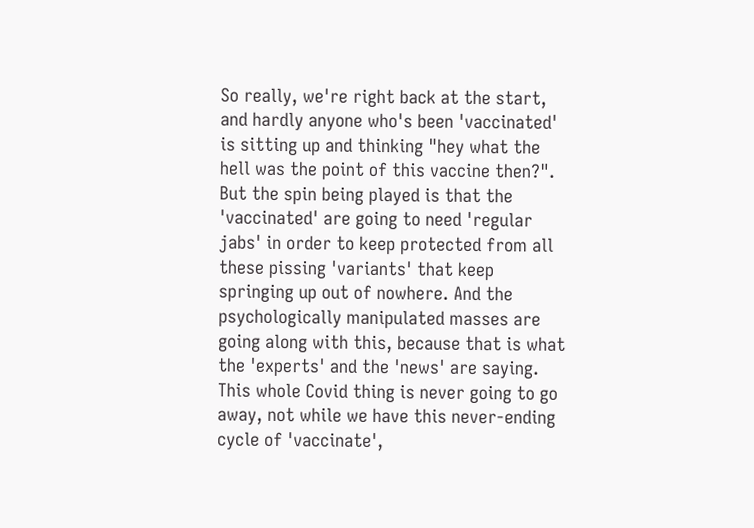So really, we're right back at the start, and hardly anyone who's been 'vaccinated' is sitting up and thinking "hey what the hell was the point of this vaccine then?". But the spin being played is that the 'vaccinated' are going to need 'regular jabs' in order to keep protected from all these pissing 'variants' that keep springing up out of nowhere. And the psychologically manipulated masses are going along with this, because that is what the 'experts' and the 'news' are saying. This whole Covid thing is never going to go away, not while we have this never-ending cycle of 'vaccinate',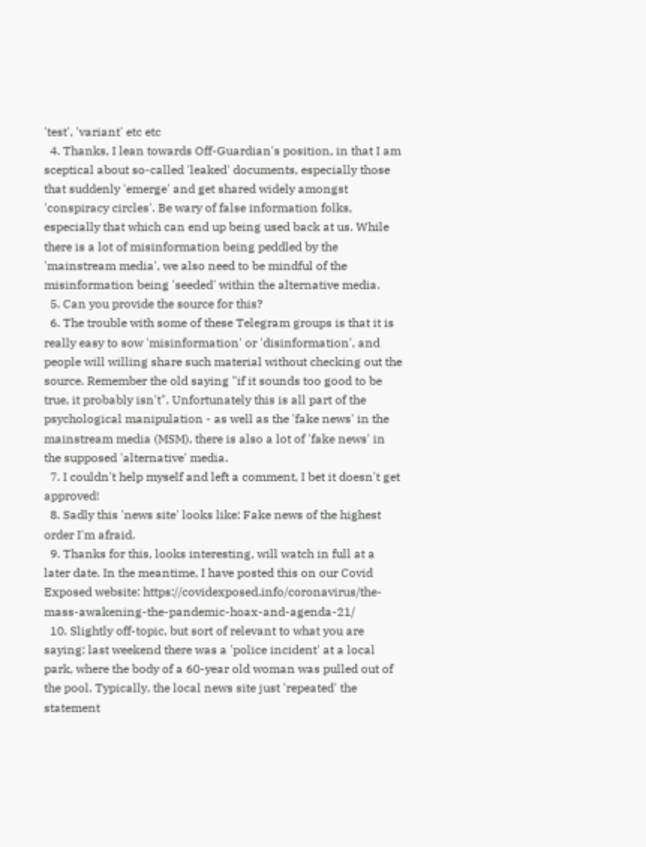'test', 'variant' etc etc
  4. Thanks, I lean towards Off-Guardian's position, in that I am sceptical about so-called 'leaked' documents, especially those that suddenly 'emerge' and get shared widely amongst 'conspiracy circles'. Be wary of false information folks, especially that which can end up being used back at us. While there is a lot of misinformation being peddled by the 'mainstream media', we also need to be mindful of the misinformation being 'seeded' within the alternative media.
  5. Can you provide the source for this?
  6. The trouble with some of these Telegram groups is that it is really easy to sow 'misinformation' or 'disinformation', and people will willing share such material without checking out the source. Remember the old saying "if it sounds too good to be true, it probably isn't". Unfortunately this is all part of the psychological manipulation - as well as the 'fake news' in the mainstream media (MSM), there is also a lot of 'fake news' in the supposed 'alternative' media.
  7. I couldn't help myself and left a comment, I bet it doesn't get approved!
  8. Sadly this 'news site' looks like: Fake news of the highest order I'm afraid.
  9. Thanks for this, looks interesting, will watch in full at a later date. In the meantime, I have posted this on our Covid Exposed website: https://covidexposed.info/coronavirus/the-mass-awakening-the-pandemic-hoax-and-agenda-21/
  10. Slightly off-topic, but sort of relevant to what you are saying: last weekend there was a 'police incident' at a local park, where the body of a 60-year old woman was pulled out of the pool. Typically, the local news site just 'repeated' the statement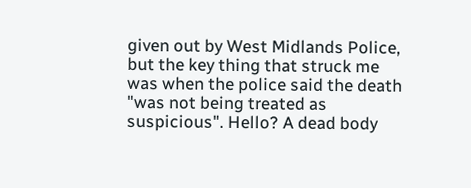given out by West Midlands Police, but the key thing that struck me was when the police said the death "was not being treated as suspicious". Hello? A dead body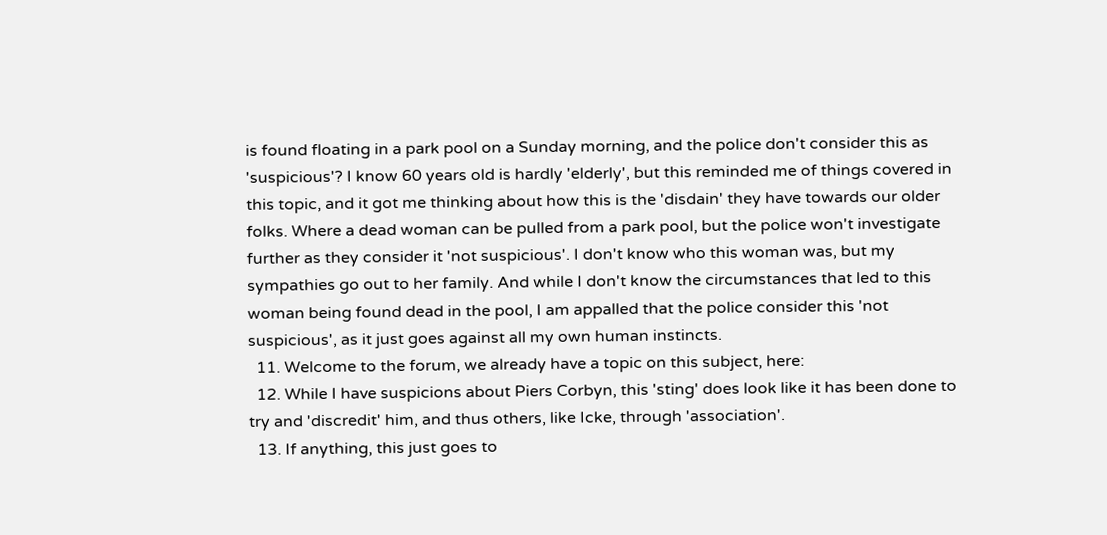is found floating in a park pool on a Sunday morning, and the police don't consider this as 'suspicious'? I know 60 years old is hardly 'elderly', but this reminded me of things covered in this topic, and it got me thinking about how this is the 'disdain' they have towards our older folks. Where a dead woman can be pulled from a park pool, but the police won't investigate further as they consider it 'not suspicious'. I don't know who this woman was, but my sympathies go out to her family. And while I don't know the circumstances that led to this woman being found dead in the pool, I am appalled that the police consider this 'not suspicious', as it just goes against all my own human instincts.
  11. Welcome to the forum, we already have a topic on this subject, here:
  12. While I have suspicions about Piers Corbyn, this 'sting' does look like it has been done to try and 'discredit' him, and thus others, like Icke, through 'association'.
  13. If anything, this just goes to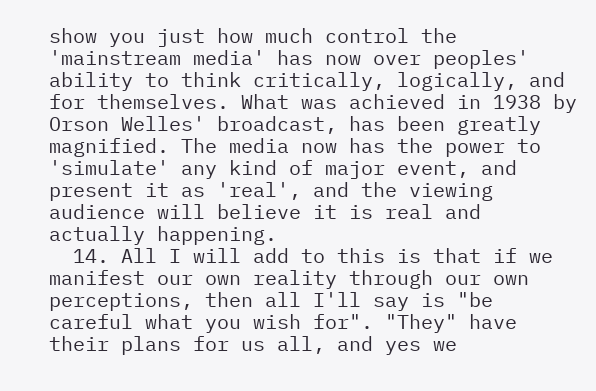show you just how much control the 'mainstream media' has now over peoples' ability to think critically, logically, and for themselves. What was achieved in 1938 by Orson Welles' broadcast, has been greatly magnified. The media now has the power to 'simulate' any kind of major event, and present it as 'real', and the viewing audience will believe it is real and actually happening.
  14. All I will add to this is that if we manifest our own reality through our own perceptions, then all I'll say is "be careful what you wish for". "They" have their plans for us all, and yes we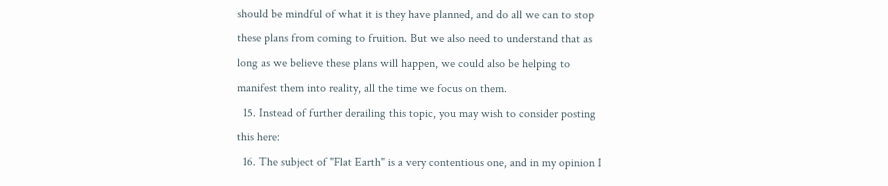should be mindful of what it is they have planned, and do all we can to stop these plans from coming to fruition. But we also need to understand that as long as we believe these plans will happen, we could also be helping to manifest them into reality, all the time we focus on them.
  15. Instead of further derailing this topic, you may wish to consider posting this here:
  16. The subject of "Flat Earth" is a very contentious one, and in my opinion I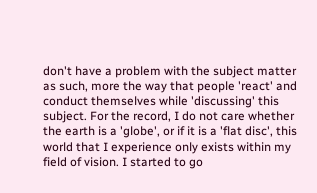don't have a problem with the subject matter as such, more the way that people 'react' and conduct themselves while 'discussing' this subject. For the record, I do not care whether the earth is a 'globe', or if it is a 'flat disc', this world that I experience only exists within my field of vision. I started to go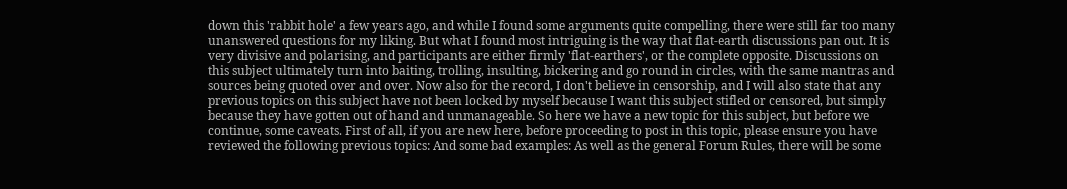down this 'rabbit hole' a few years ago, and while I found some arguments quite compelling, there were still far too many unanswered questions for my liking. But what I found most intriguing is the way that flat-earth discussions pan out. It is very divisive and polarising, and participants are either firmly 'flat-earthers', or the complete opposite. Discussions on this subject ultimately turn into baiting, trolling, insulting, bickering and go round in circles, with the same mantras and sources being quoted over and over. Now also for the record, I don't believe in censorship, and I will also state that any previous topics on this subject have not been locked by myself because I want this subject stifled or censored, but simply because they have gotten out of hand and unmanageable. So here we have a new topic for this subject, but before we continue, some caveats. First of all, if you are new here, before proceeding to post in this topic, please ensure you have reviewed the following previous topics: And some bad examples: As well as the general Forum Rules, there will be some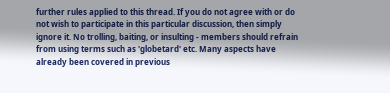further rules applied to this thread. If you do not agree with or do not wish to participate in this particular discussion, then simply ignore it. No trolling, baiting, or insulting - members should refrain from using terms such as 'globetard' etc. Many aspects have already been covered in previous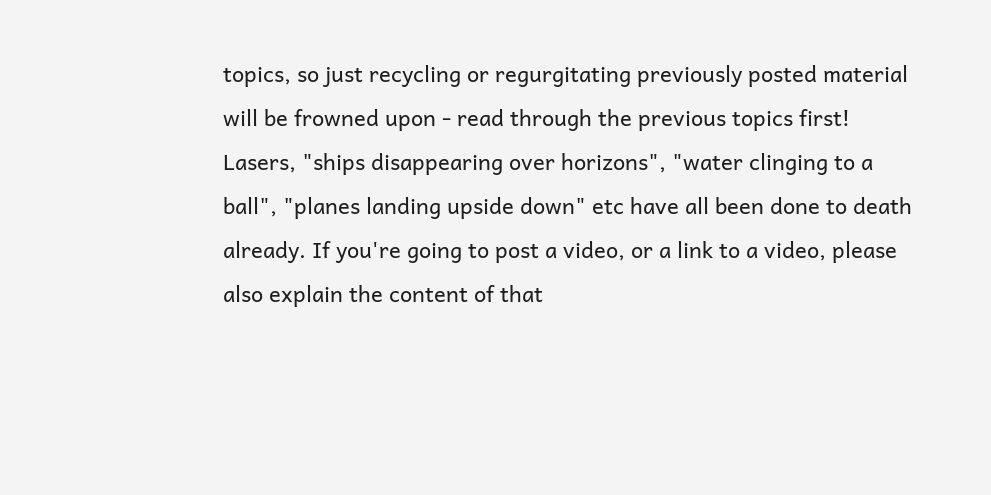topics, so just recycling or regurgitating previously posted material will be frowned upon - read through the previous topics first! Lasers, "ships disappearing over horizons", "water clinging to a ball", "planes landing upside down" etc have all been done to death already. If you're going to post a video, or a link to a video, please also explain the content of that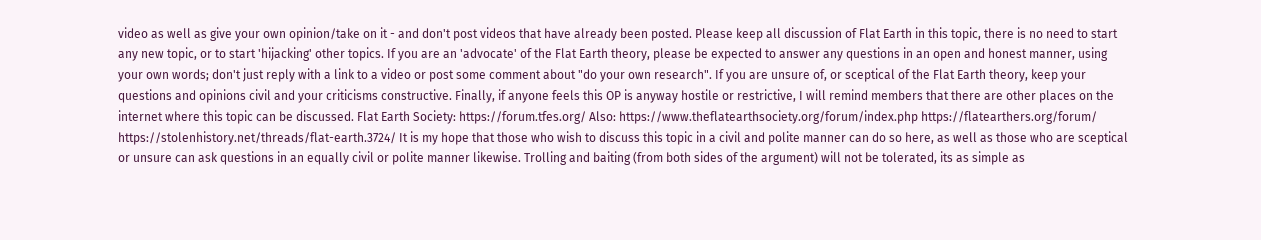video as well as give your own opinion/take on it - and don't post videos that have already been posted. Please keep all discussion of Flat Earth in this topic, there is no need to start any new topic, or to start 'hijacking' other topics. If you are an 'advocate' of the Flat Earth theory, please be expected to answer any questions in an open and honest manner, using your own words; don't just reply with a link to a video or post some comment about "do your own research". If you are unsure of, or sceptical of the Flat Earth theory, keep your questions and opinions civil and your criticisms constructive. Finally, if anyone feels this OP is anyway hostile or restrictive, I will remind members that there are other places on the internet where this topic can be discussed. Flat Earth Society: https://forum.tfes.org/ Also: https://www.theflatearthsociety.org/forum/index.php https://flatearthers.org/forum/ https://stolenhistory.net/threads/flat-earth.3724/ It is my hope that those who wish to discuss this topic in a civil and polite manner can do so here, as well as those who are sceptical or unsure can ask questions in an equally civil or polite manner likewise. Trolling and baiting (from both sides of the argument) will not be tolerated, its as simple as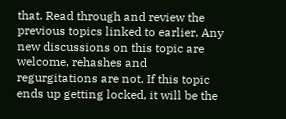that. Read through and review the previous topics linked to earlier. Any new discussions on this topic are welcome, rehashes and regurgitations are not. If this topic ends up getting locked, it will be the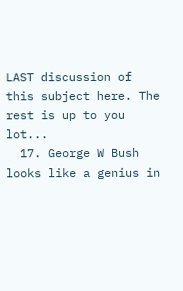LAST discussion of this subject here. The rest is up to you lot...
  17. George W Bush looks like a genius in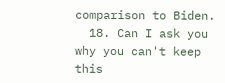comparison to Biden.
  18. Can I ask you why you can't keep this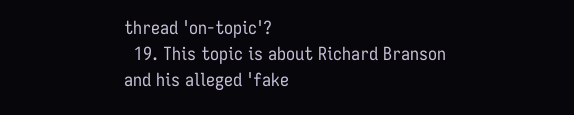thread 'on-topic'?
  19. This topic is about Richard Branson and his alleged 'fake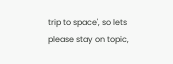trip to space', so lets please stay on topic,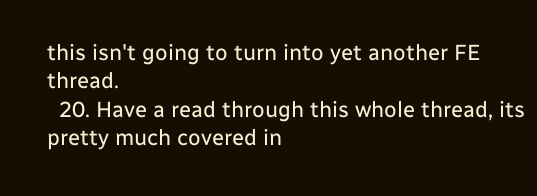this isn't going to turn into yet another FE thread.
  20. Have a read through this whole thread, its pretty much covered in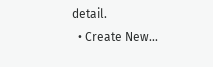detail.
  • Create New...